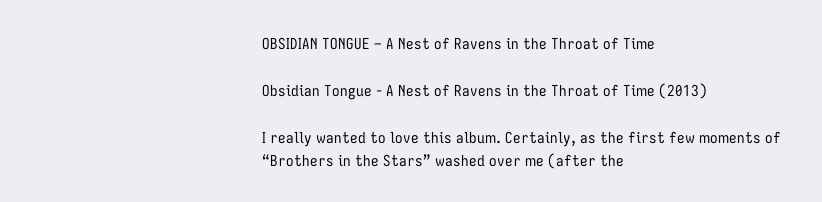OBSIDIAN TONGUE – A Nest of Ravens in the Throat of Time

Obsidian Tongue - A Nest of Ravens in the Throat of Time (2013)

I really wanted to love this album. Certainly, as the first few moments of “Brothers in the Stars” washed over me (after the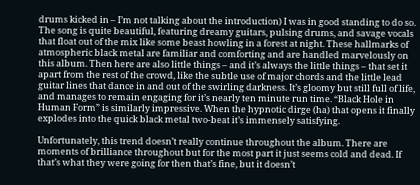drums kicked in – I’m not talking about the introduction) I was in good standing to do so. The song is quite beautiful, featuring dreamy guitars, pulsing drums, and savage vocals that float out of the mix like some beast howling in a forest at night. These hallmarks of atmospheric black metal are familiar and comforting and are handled marvelously on this album. Then here are also little things – and it’s always the little things – that set it apart from the rest of the crowd, like the subtle use of major chords and the little lead guitar lines that dance in and out of the swirling darkness. It’s gloomy but still full of life, and manages to remain engaging for it’s nearly ten minute run time. “Black Hole in Human Form” is similarly impressive. When the hypnotic dirge (ha) that opens it finally explodes into the quick black metal two-beat it’s immensely satisfying.

Unfortunately, this trend doesn’t really continue throughout the album. There are moments of brilliance throughout but for the most part it just seems cold and dead. If that’s what they were going for then that’s fine, but it doesn’t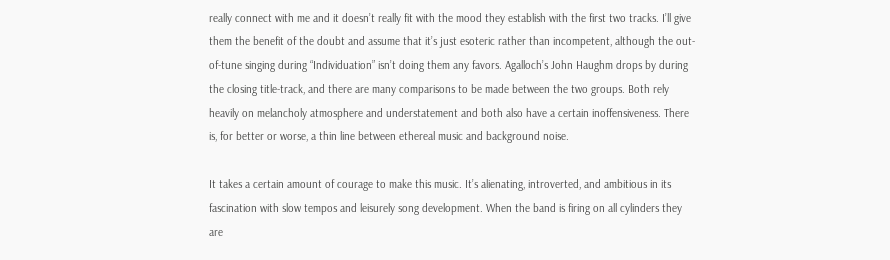really connect with me and it doesn’t really fit with the mood they establish with the first two tracks. I’ll give them the benefit of the doubt and assume that it’s just esoteric rather than incompetent, although the out-of-tune singing during “Individuation” isn’t doing them any favors. Agalloch’s John Haughm drops by during the closing title-track, and there are many comparisons to be made between the two groups. Both rely heavily on melancholy atmosphere and understatement and both also have a certain inoffensiveness. There is, for better or worse, a thin line between ethereal music and background noise.

It takes a certain amount of courage to make this music. It’s alienating, introverted, and ambitious in its fascination with slow tempos and leisurely song development. When the band is firing on all cylinders they are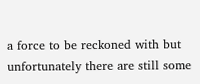a force to be reckoned with but unfortunately there are still some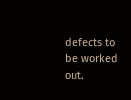defects to be worked out.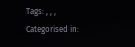Tags: , , ,
Categorised in: